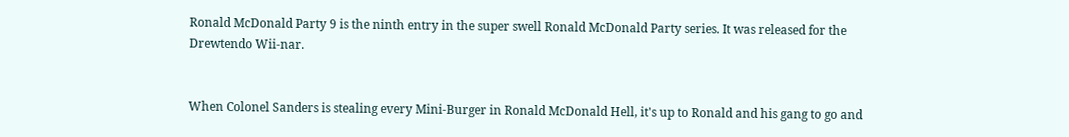Ronald McDonald Party 9 is the ninth entry in the super swell Ronald McDonald Party series. It was released for the Drewtendo Wii-nar.


When Colonel Sanders is stealing every Mini-Burger in Ronald McDonald Hell, it's up to Ronald and his gang to go and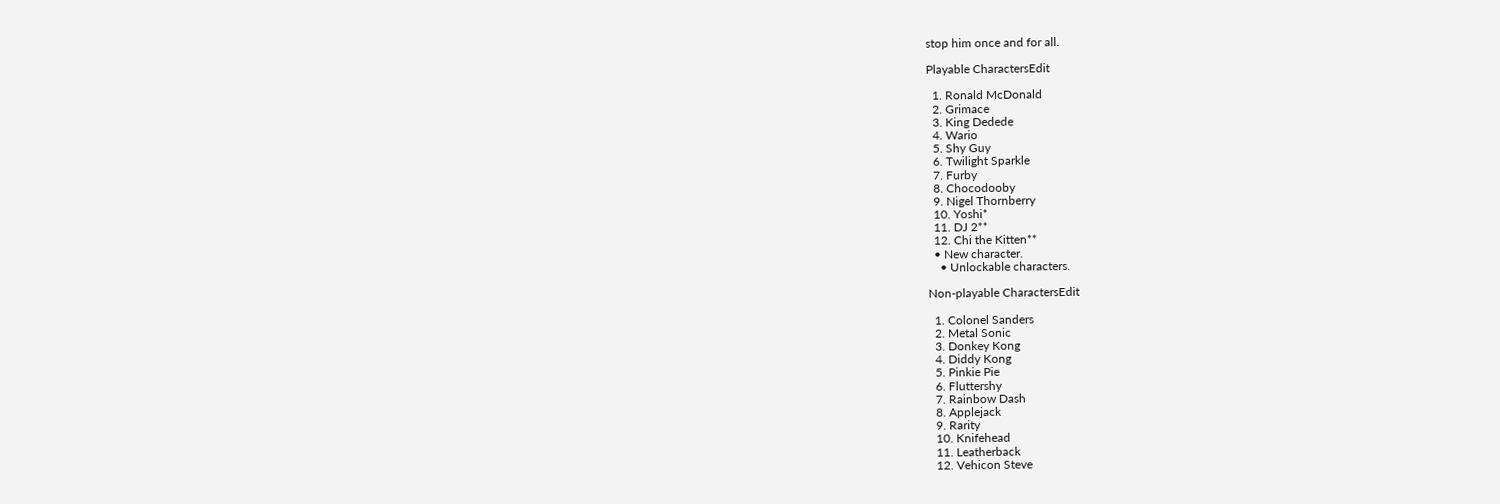stop him once and for all.

Playable CharactersEdit

  1. Ronald McDonald
  2. Grimace
  3. King Dedede
  4. Wario
  5. Shy Guy
  6. Twilight Sparkle
  7. Furby
  8. Chocodooby
  9. Nigel Thornberry
  10. Yoshi*
  11. DJ 2**
  12. Chi the Kitten**
  • New character.
    • Unlockable characters.

Non-playable CharactersEdit

  1. Colonel Sanders
  2. Metal Sonic
  3. Donkey Kong
  4. Diddy Kong
  5. Pinkie Pie
  6. Fluttershy
  7. Rainbow Dash
  8. Applejack
  9. Rarity
  10. Knifehead
  11. Leatherback
  12. Vehicon Steve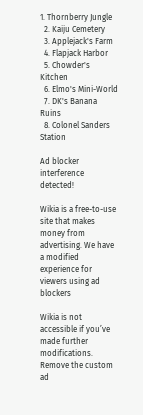1. Thornberry Jungle
  2. Kaiju Cemetery
  3. Applejack's Farm
  4. Flapjack Harbor
  5. Chowder's Kitchen
  6. Elmo's Mini-World
  7. DK's Banana Ruins
  8. Colonel Sanders Station

Ad blocker interference detected!

Wikia is a free-to-use site that makes money from advertising. We have a modified experience for viewers using ad blockers

Wikia is not accessible if you’ve made further modifications. Remove the custom ad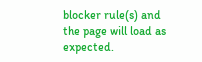blocker rule(s) and the page will load as expected.